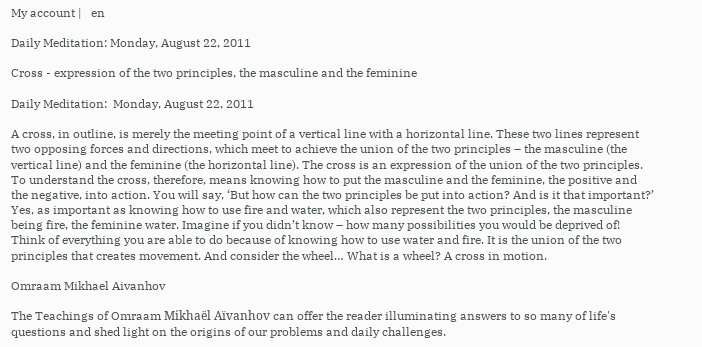My account |   en

Daily Meditation: Monday, August 22, 2011

Cross - expression of the two principles, the masculine and the feminine

Daily Meditation:  Monday, August 22, 2011

A cross, in outline, is merely the meeting point of a vertical line with a horizontal line. These two lines represent two opposing forces and directions, which meet to achieve the union of the two principles – the masculine (the vertical line) and the feminine (the horizontal line). The cross is an expression of the union of the two principles. To understand the cross, therefore, means knowing how to put the masculine and the feminine, the positive and the negative, into action. You will say, ‘But how can the two principles be put into action? And is it that important?’ Yes, as important as knowing how to use fire and water, which also represent the two principles, the masculine being fire, the feminine water. Imagine if you didn’t know – how many possibilities you would be deprived of! Think of everything you are able to do because of knowing how to use water and fire. It is the union of the two principles that creates movement. And consider the wheel… What is a wheel? A cross in motion.

Omraam Mikhael Aivanhov

The Teachings of Omraam Mikhaël Aïvanhov can offer the reader illuminating answers to so many of life's questions and shed light on the origins of our problems and daily challenges.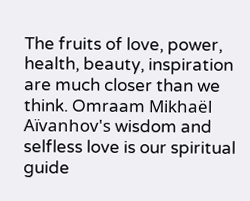The fruits of love, power, health, beauty, inspiration are much closer than we think. Omraam Mikhaël Aïvanhov's wisdom and selfless love is our spiritual guide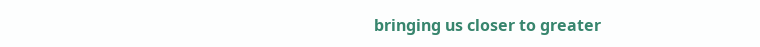bringing us closer to greater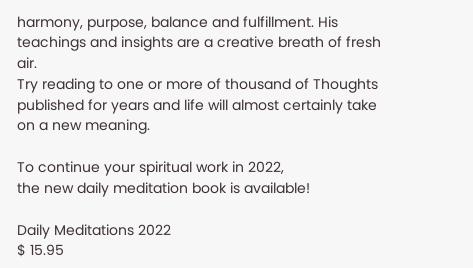harmony, purpose, balance and fulfillment. His teachings and insights are a creative breath of fresh air.
Try reading to one or more of thousand of Thoughts published for years and life will almost certainly take on a new meaning.

To continue your spiritual work in 2022,
the new daily meditation book is available!

Daily Meditations 2022
$ 15.95